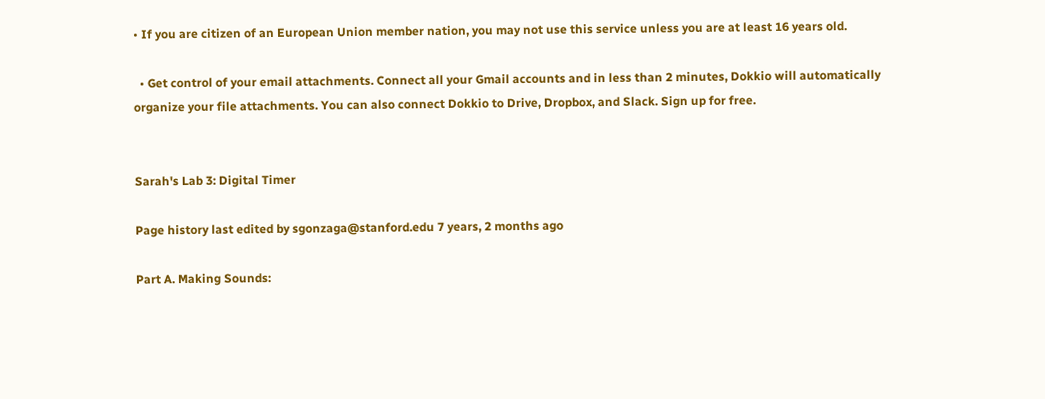• If you are citizen of an European Union member nation, you may not use this service unless you are at least 16 years old.

  • Get control of your email attachments. Connect all your Gmail accounts and in less than 2 minutes, Dokkio will automatically organize your file attachments. You can also connect Dokkio to Drive, Dropbox, and Slack. Sign up for free.


Sarah's Lab 3: Digital Timer

Page history last edited by sgonzaga@stanford.edu 7 years, 2 months ago

Part A. Making Sounds: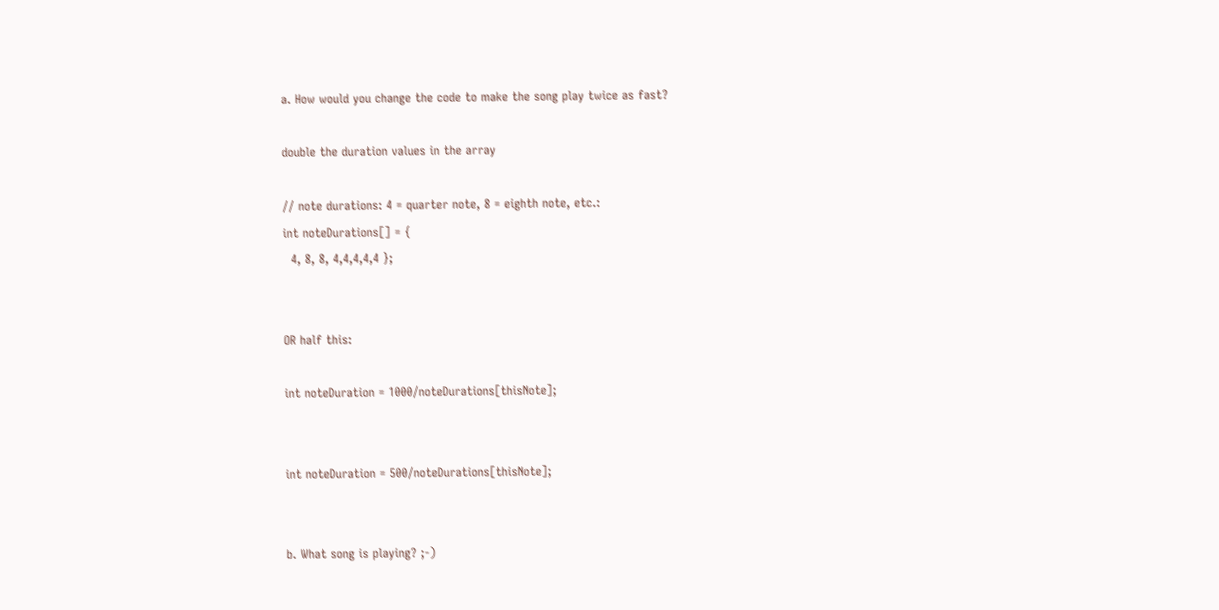a. How would you change the code to make the song play twice as fast?

double the duration values in the array

// note durations: 4 = quarter note, 8 = eighth note, etc.:
int noteDurations[] = {
  4, 8, 8, 4,4,4,4,4 };


OR half this:

int noteDuration = 1000/noteDurations[thisNote];


int noteDuration = 500/noteDurations[thisNote];


b. What song is playing? ;-)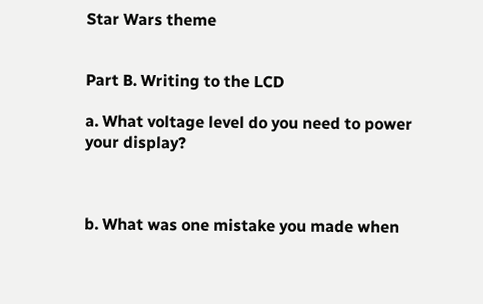Star Wars theme


Part B. Writing to the LCD

a. What voltage level do you need to power your display?



b. What was one mistake you made when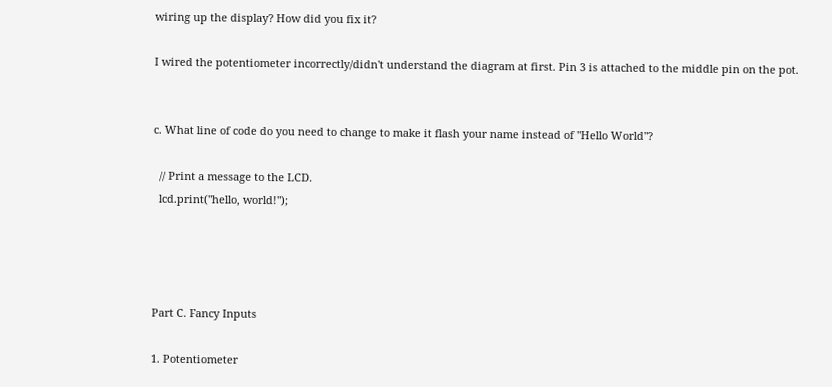wiring up the display? How did you fix it?

I wired the potentiometer incorrectly/didn't understand the diagram at first. Pin 3 is attached to the middle pin on the pot.


c. What line of code do you need to change to make it flash your name instead of "Hello World"?

  // Print a message to the LCD.
  lcd.print("hello, world!");




Part C. Fancy Inputs

1. Potentiometer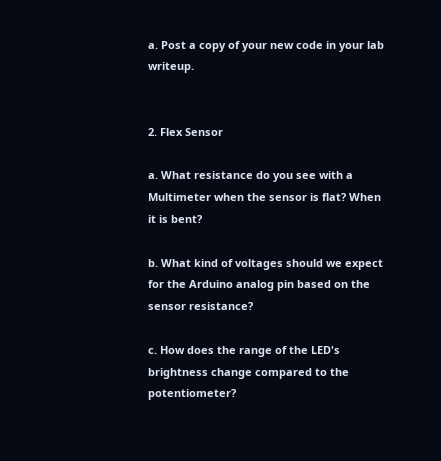a. Post a copy of your new code in your lab writeup.


2. Flex Sensor

a. What resistance do you see with a Multimeter when the sensor is flat? When it is bent?

b. What kind of voltages should we expect for the Arduino analog pin based on the sensor resistance?

c. How does the range of the LED's brightness change compared to the potentiometer?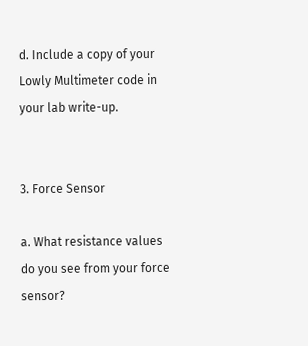d. Include a copy of your Lowly Multimeter code in your lab write-up.


3. Force Sensor

a. What resistance values do you see from your force sensor?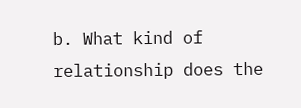b. What kind of relationship does the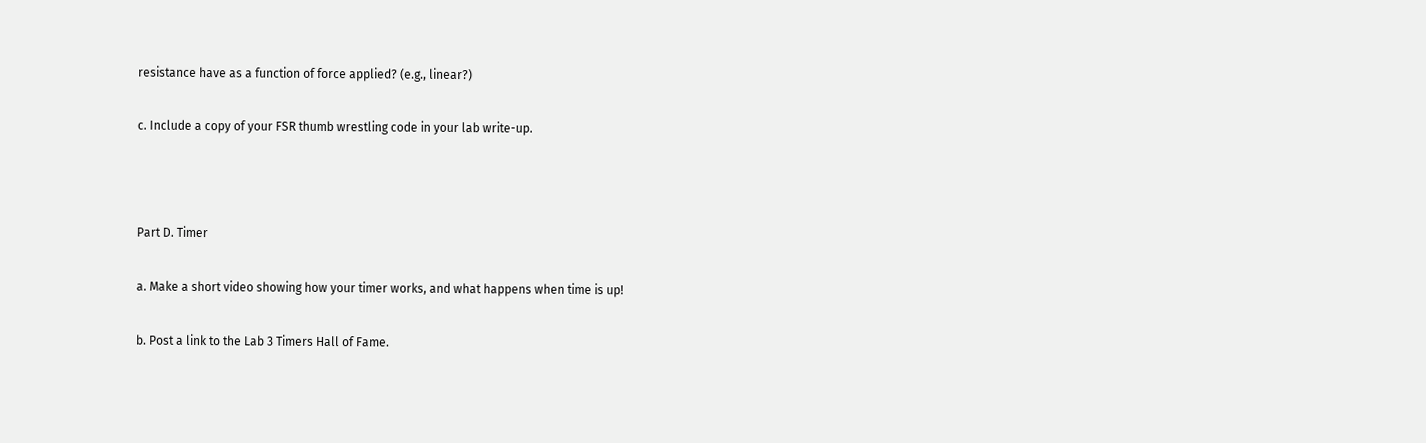resistance have as a function of force applied? (e.g., linear?)

c. Include a copy of your FSR thumb wrestling code in your lab write-up.



Part D. Timer

a. Make a short video showing how your timer works, and what happens when time is up!

b. Post a link to the Lab 3 Timers Hall of Fame.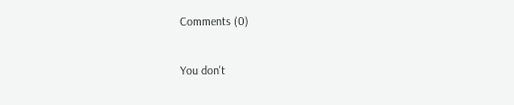Comments (0)

You don't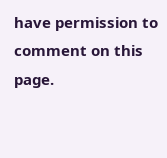have permission to comment on this page.